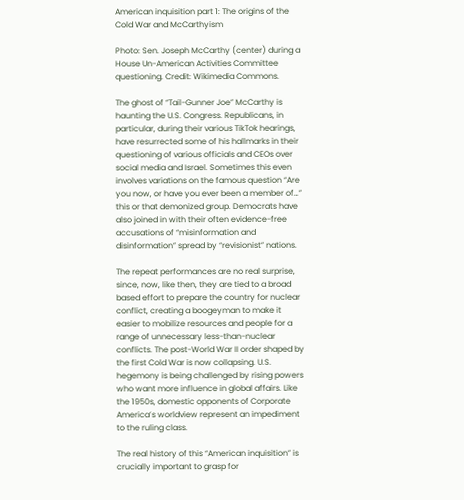American inquisition part 1: The origins of the Cold War and McCarthyism

Photo: Sen. Joseph McCarthy (center) during a House Un-American Activities Committee questioning. Credit: Wikimedia Commons.

The ghost of “Tail-Gunner Joe” McCarthy is haunting the U.S. Congress. Republicans, in particular, during their various TikTok hearings, have resurrected some of his hallmarks in their questioning of various officials and CEOs over social media and Israel. Sometimes this even involves variations on the famous question “Are you now, or have you ever been a member of…” this or that demonized group. Democrats have also joined in with their often evidence-free accusations of “misinformation and disinformation” spread by “revisionist” nations.

The repeat performances are no real surprise, since, now, like then, they are tied to a broad based effort to prepare the country for nuclear conflict, creating a boogeyman to make it easier to mobilize resources and people for a range of unnecessary less-than-nuclear conflicts. The post-World War II order shaped by the first Cold War is now collapsing. U.S. hegemony is being challenged by rising powers who want more influence in global affairs. Like the 1950s, domestic opponents of Corporate America’s worldview represent an impediment to the ruling class.

The real history of this “American inquisition” is crucially important to grasp for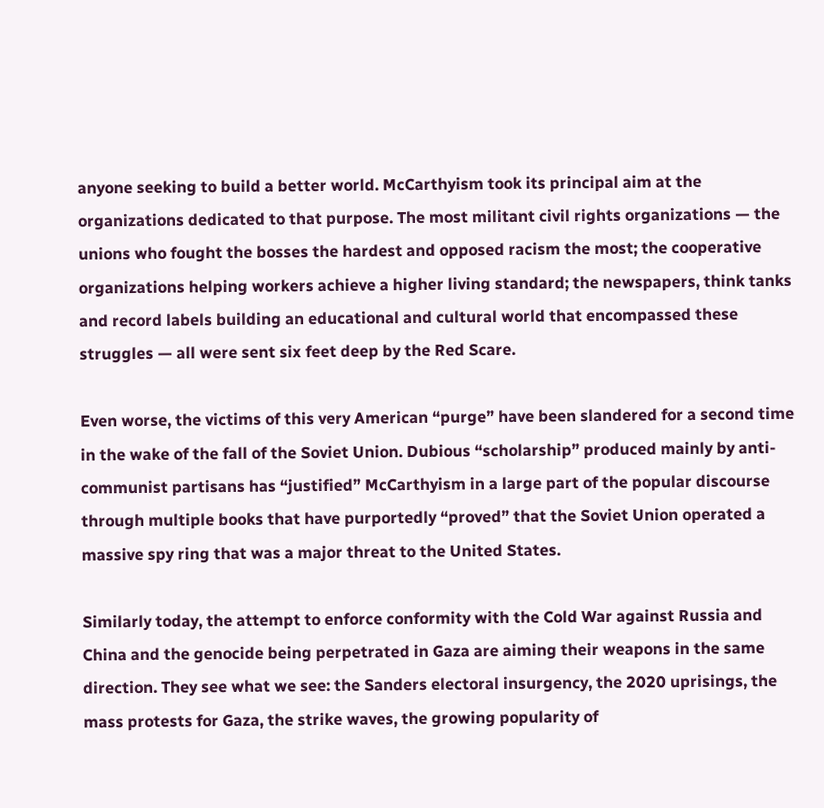anyone seeking to build a better world. McCarthyism took its principal aim at the organizations dedicated to that purpose. The most militant civil rights organizations — the unions who fought the bosses the hardest and opposed racism the most; the cooperative organizations helping workers achieve a higher living standard; the newspapers, think tanks and record labels building an educational and cultural world that encompassed these struggles — all were sent six feet deep by the Red Scare.

Even worse, the victims of this very American “purge” have been slandered for a second time in the wake of the fall of the Soviet Union. Dubious “scholarship” produced mainly by anti-communist partisans has “justified” McCarthyism in a large part of the popular discourse through multiple books that have purportedly “proved” that the Soviet Union operated a massive spy ring that was a major threat to the United States.

Similarly today, the attempt to enforce conformity with the Cold War against Russia and China and the genocide being perpetrated in Gaza are aiming their weapons in the same direction. They see what we see: the Sanders electoral insurgency, the 2020 uprisings, the mass protests for Gaza, the strike waves, the growing popularity of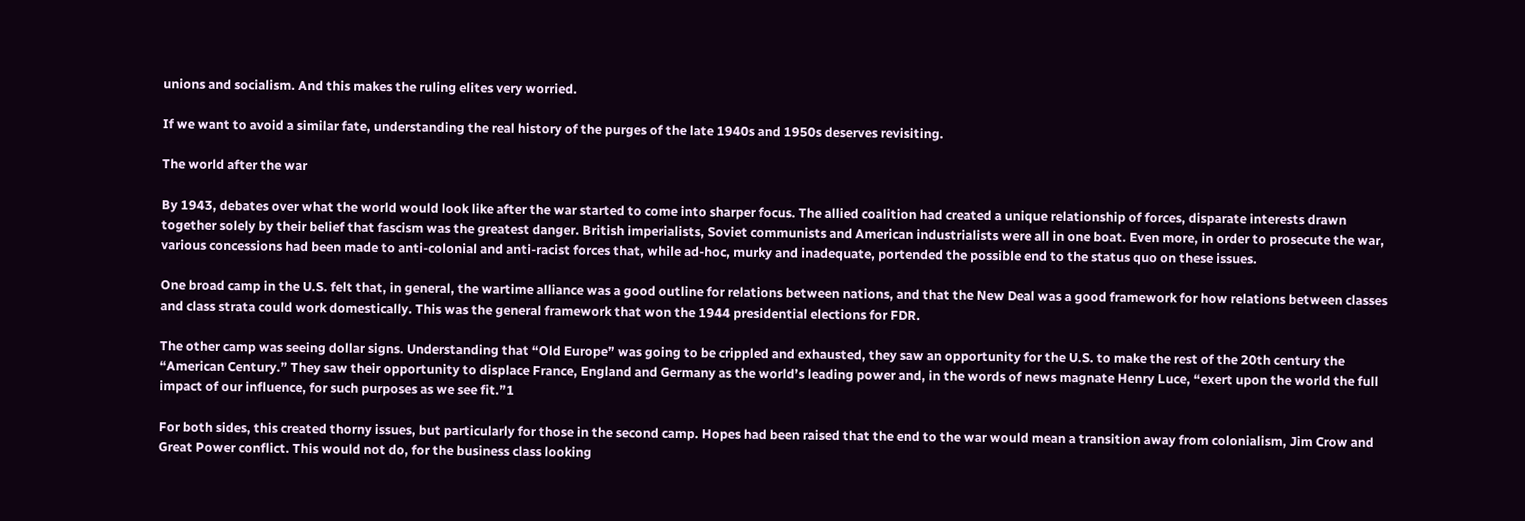unions and socialism. And this makes the ruling elites very worried.

If we want to avoid a similar fate, understanding the real history of the purges of the late 1940s and 1950s deserves revisiting.

The world after the war

By 1943, debates over what the world would look like after the war started to come into sharper focus. The allied coalition had created a unique relationship of forces, disparate interests drawn together solely by their belief that fascism was the greatest danger. British imperialists, Soviet communists and American industrialists were all in one boat. Even more, in order to prosecute the war, various concessions had been made to anti-colonial and anti-racist forces that, while ad-hoc, murky and inadequate, portended the possible end to the status quo on these issues.

One broad camp in the U.S. felt that, in general, the wartime alliance was a good outline for relations between nations, and that the New Deal was a good framework for how relations between classes and class strata could work domestically. This was the general framework that won the 1944 presidential elections for FDR.

The other camp was seeing dollar signs. Understanding that “Old Europe” was going to be crippled and exhausted, they saw an opportunity for the U.S. to make the rest of the 20th century the “American Century.” They saw their opportunity to displace France, England and Germany as the world’s leading power and, in the words of news magnate Henry Luce, “exert upon the world the full impact of our influence, for such purposes as we see fit.”1

For both sides, this created thorny issues, but particularly for those in the second camp. Hopes had been raised that the end to the war would mean a transition away from colonialism, Jim Crow and Great Power conflict. This would not do, for the business class looking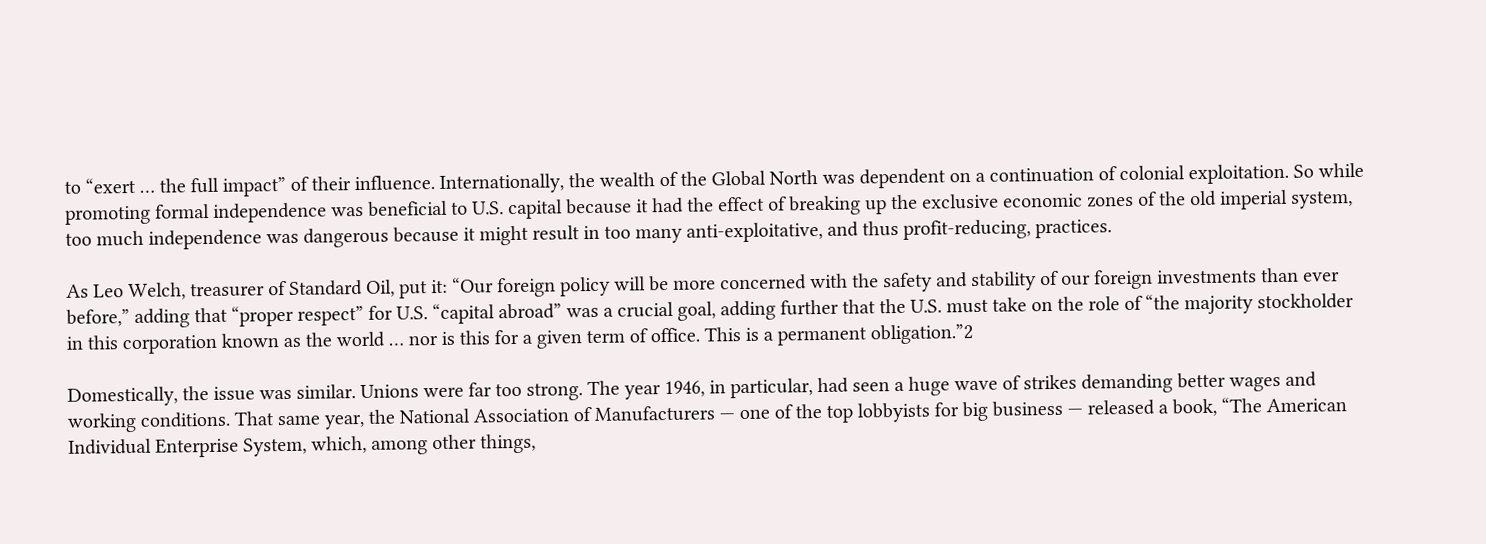to “exert … the full impact” of their influence. Internationally, the wealth of the Global North was dependent on a continuation of colonial exploitation. So while promoting formal independence was beneficial to U.S. capital because it had the effect of breaking up the exclusive economic zones of the old imperial system, too much independence was dangerous because it might result in too many anti-exploitative, and thus profit-reducing, practices.

As Leo Welch, treasurer of Standard Oil, put it: “Our foreign policy will be more concerned with the safety and stability of our foreign investments than ever before,” adding that “proper respect” for U.S. “capital abroad” was a crucial goal, adding further that the U.S. must take on the role of “the majority stockholder in this corporation known as the world … nor is this for a given term of office. This is a permanent obligation.”2

Domestically, the issue was similar. Unions were far too strong. The year 1946, in particular, had seen a huge wave of strikes demanding better wages and working conditions. That same year, the National Association of Manufacturers — one of the top lobbyists for big business — released a book, “The American Individual Enterprise System, which, among other things,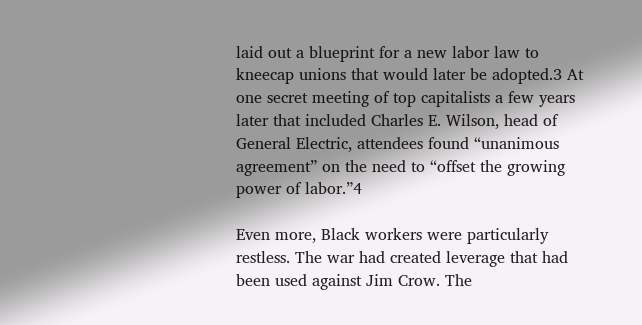laid out a blueprint for a new labor law to kneecap unions that would later be adopted.3 At one secret meeting of top capitalists a few years later that included Charles E. Wilson, head of General Electric, attendees found “unanimous agreement” on the need to “offset the growing power of labor.”4

Even more, Black workers were particularly restless. The war had created leverage that had been used against Jim Crow. The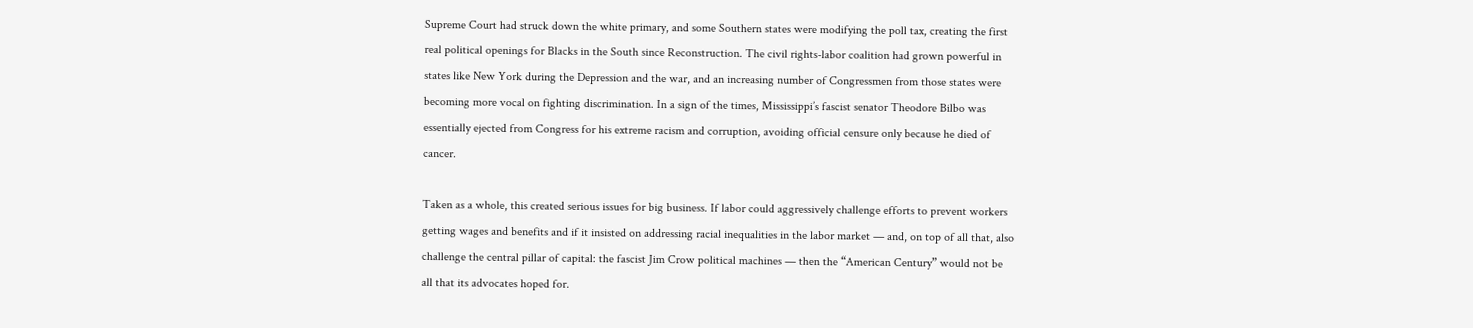Supreme Court had struck down the white primary, and some Southern states were modifying the poll tax, creating the first real political openings for Blacks in the South since Reconstruction. The civil rights-labor coalition had grown powerful in states like New York during the Depression and the war, and an increasing number of Congressmen from those states were becoming more vocal on fighting discrimination. In a sign of the times, Mississippi’s fascist senator Theodore Bilbo was essentially ejected from Congress for his extreme racism and corruption, avoiding official censure only because he died of cancer.

Taken as a whole, this created serious issues for big business. If labor could aggressively challenge efforts to prevent workers getting wages and benefits and if it insisted on addressing racial inequalities in the labor market — and, on top of all that, also challenge the central pillar of capital: the fascist Jim Crow political machines — then the “American Century” would not be all that its advocates hoped for.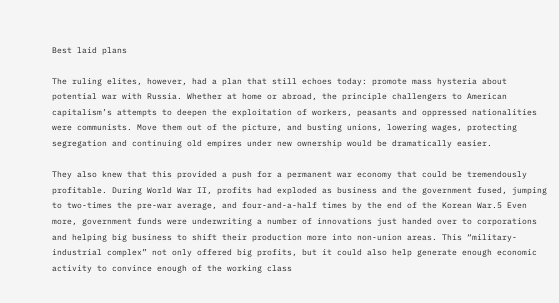Best laid plans

The ruling elites, however, had a plan that still echoes today: promote mass hysteria about potential war with Russia. Whether at home or abroad, the principle challengers to American capitalism’s attempts to deepen the exploitation of workers, peasants and oppressed nationalities were communists. Move them out of the picture, and busting unions, lowering wages, protecting segregation and continuing old empires under new ownership would be dramatically easier.

They also knew that this provided a push for a permanent war economy that could be tremendously profitable. During World War II, profits had exploded as business and the government fused, jumping to two-times the pre-war average, and four-and-a-half times by the end of the Korean War.5 Even more, government funds were underwriting a number of innovations just handed over to corporations and helping big business to shift their production more into non-union areas. This “military-industrial complex” not only offered big profits, but it could also help generate enough economic activity to convince enough of the working class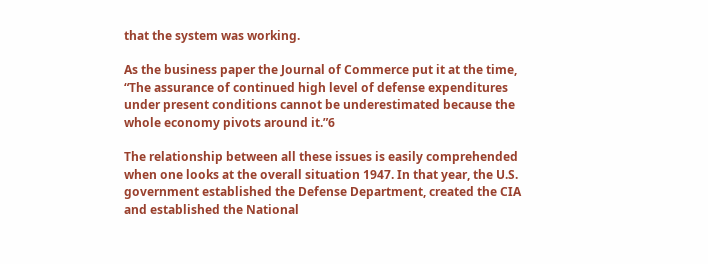that the system was working.

As the business paper the Journal of Commerce put it at the time, “The assurance of continued high level of defense expenditures under present conditions cannot be underestimated because the whole economy pivots around it.”6

The relationship between all these issues is easily comprehended when one looks at the overall situation 1947. In that year, the U.S. government established the Defense Department, created the CIA and established the National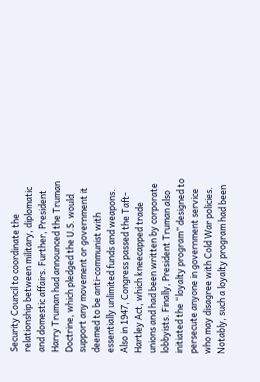Security Council to coordinate the relationship between military, diplomatic and domestic affairs. Further, President Harry Truman had announced the Truman Doctrine, which pledged the U.S. would support any movement or government it deemed to be anti-communist with essentially unlimited funds and weapons. Also in 1947, Congress passed the Taft-Hartley Act, which kneecapped trade unions and had been written by corporate lobbyists. Finally, President Truman also initiated the “loyalty program” designed to persecute anyone in government service who may disagree with Cold War policies. Notably, such a loyalty program had been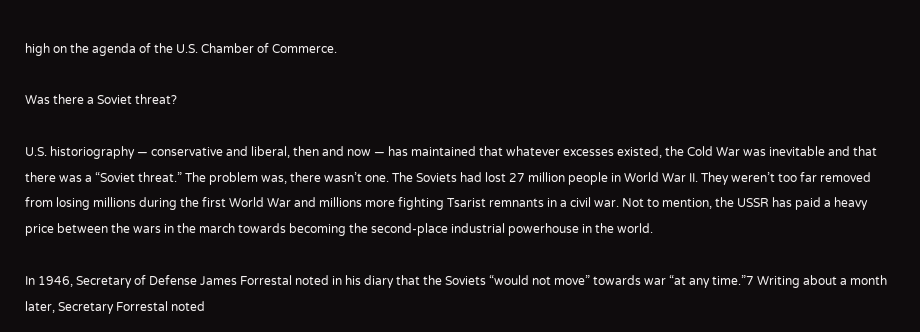high on the agenda of the U.S. Chamber of Commerce.

Was there a Soviet threat?

U.S. historiography — conservative and liberal, then and now — has maintained that whatever excesses existed, the Cold War was inevitable and that there was a “Soviet threat.” The problem was, there wasn’t one. The Soviets had lost 27 million people in World War II. They weren’t too far removed from losing millions during the first World War and millions more fighting Tsarist remnants in a civil war. Not to mention, the USSR has paid a heavy price between the wars in the march towards becoming the second-place industrial powerhouse in the world.

In 1946, Secretary of Defense James Forrestal noted in his diary that the Soviets “would not move” towards war “at any time.”7 Writing about a month later, Secretary Forrestal noted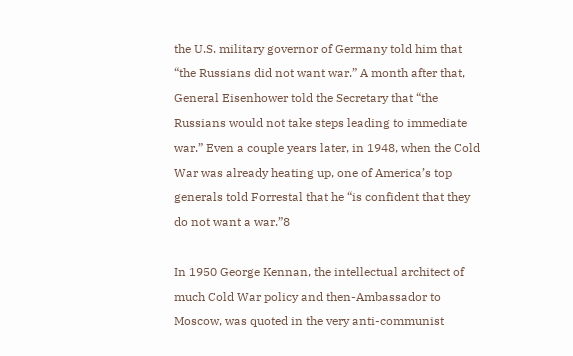the U.S. military governor of Germany told him that “the Russians did not want war.” A month after that, General Eisenhower told the Secretary that “the Russians would not take steps leading to immediate war.” Even a couple years later, in 1948, when the Cold War was already heating up, one of America’s top generals told Forrestal that he “is confident that they do not want a war.”8

In 1950 George Kennan, the intellectual architect of much Cold War policy and then-Ambassador to Moscow, was quoted in the very anti-communist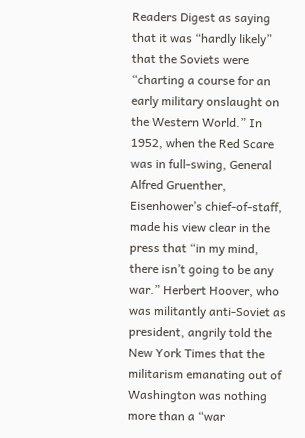Readers Digest as saying that it was “hardly likely” that the Soviets were “charting a course for an early military onslaught on the Western World.” In 1952, when the Red Scare was in full-swing, General Alfred Gruenther, Eisenhower’s chief-of-staff, made his view clear in the press that “in my mind, there isn’t going to be any war.” Herbert Hoover, who was militantly anti-Soviet as president, angrily told the New York Times that the militarism emanating out of Washington was nothing more than a “war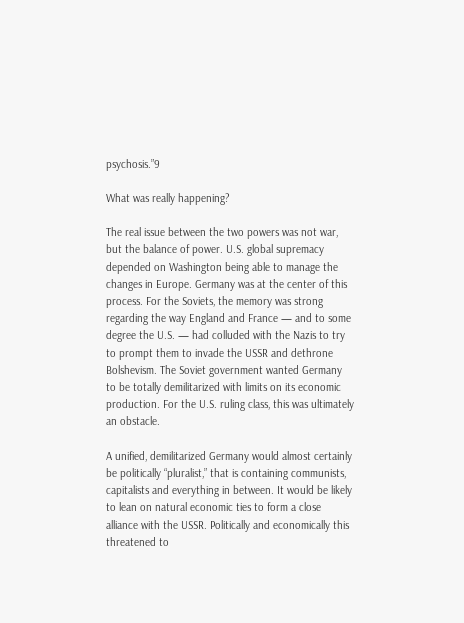psychosis.”9

What was really happening?

The real issue between the two powers was not war, but the balance of power. U.S. global supremacy depended on Washington being able to manage the changes in Europe. Germany was at the center of this process. For the Soviets, the memory was strong regarding the way England and France — and to some degree the U.S. — had colluded with the Nazis to try to prompt them to invade the USSR and dethrone Bolshevism. The Soviet government wanted Germany to be totally demilitarized with limits on its economic production. For the U.S. ruling class, this was ultimately an obstacle.

A unified, demilitarized Germany would almost certainly be politically “pluralist,” that is containing communists, capitalists and everything in between. It would be likely to lean on natural economic ties to form a close alliance with the USSR. Politically and economically this threatened to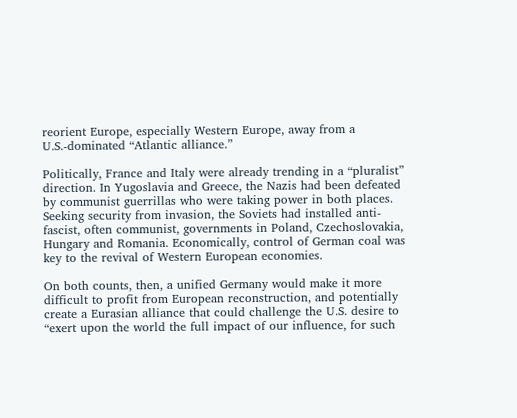reorient Europe, especially Western Europe, away from a U.S.-dominated “Atlantic alliance.”

Politically, France and Italy were already trending in a “pluralist” direction. In Yugoslavia and Greece, the Nazis had been defeated by communist guerrillas who were taking power in both places. Seeking security from invasion, the Soviets had installed anti-fascist, often communist, governments in Poland, Czechoslovakia, Hungary and Romania. Economically, control of German coal was key to the revival of Western European economies.

On both counts, then, a unified Germany would make it more difficult to profit from European reconstruction, and potentially create a Eurasian alliance that could challenge the U.S. desire to “exert upon the world the full impact of our influence, for such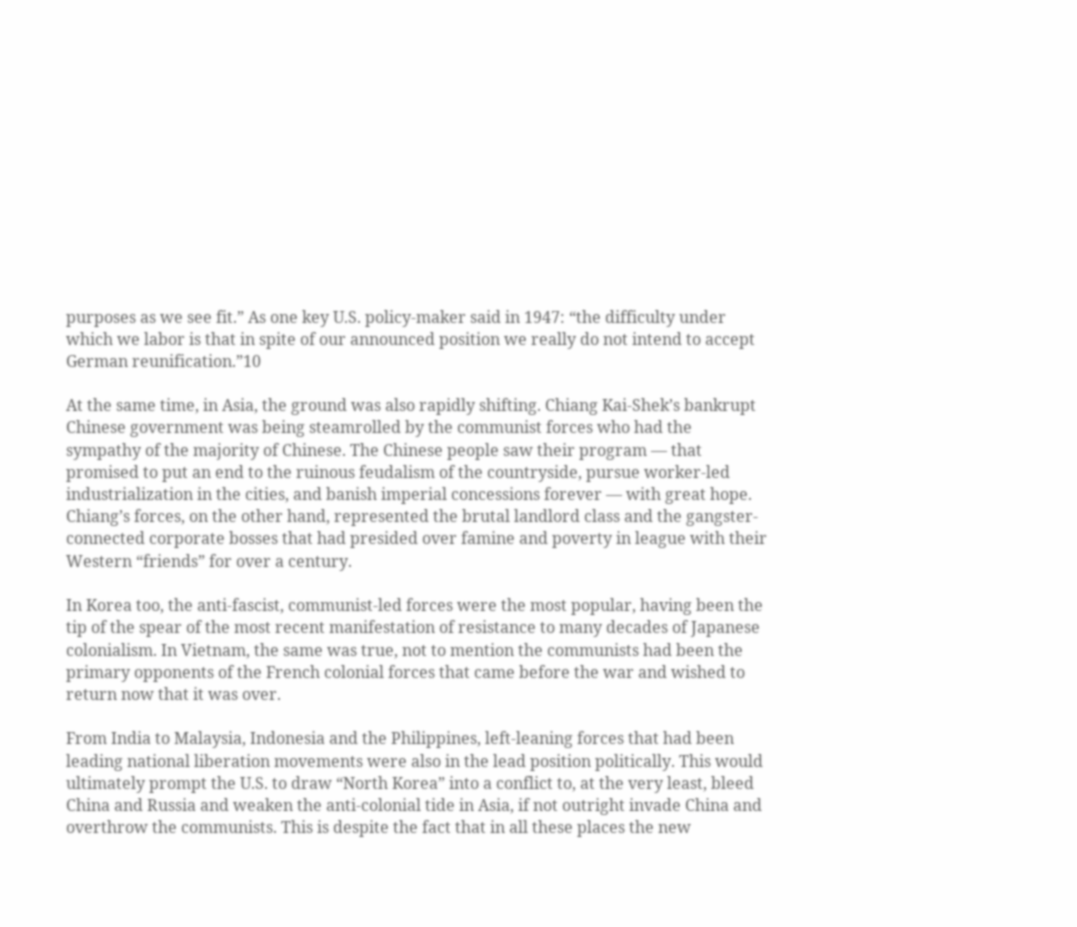purposes as we see fit.” As one key U.S. policy-maker said in 1947: “the difficulty under which we labor is that in spite of our announced position we really do not intend to accept German reunification.”10

At the same time, in Asia, the ground was also rapidly shifting. Chiang Kai-Shek’s bankrupt Chinese government was being steamrolled by the communist forces who had the sympathy of the majority of Chinese. The Chinese people saw their program — that promised to put an end to the ruinous feudalism of the countryside, pursue worker-led industrialization in the cities, and banish imperial concessions forever — with great hope. Chiang’s forces, on the other hand, represented the brutal landlord class and the gangster-connected corporate bosses that had presided over famine and poverty in league with their Western “friends” for over a century.

In Korea too, the anti-fascist, communist-led forces were the most popular, having been the tip of the spear of the most recent manifestation of resistance to many decades of Japanese colonialism. In Vietnam, the same was true, not to mention the communists had been the primary opponents of the French colonial forces that came before the war and wished to return now that it was over.

From India to Malaysia, Indonesia and the Philippines, left-leaning forces that had been leading national liberation movements were also in the lead position politically. This would ultimately prompt the U.S. to draw “North Korea” into a conflict to, at the very least, bleed China and Russia and weaken the anti-colonial tide in Asia, if not outright invade China and overthrow the communists. This is despite the fact that in all these places the new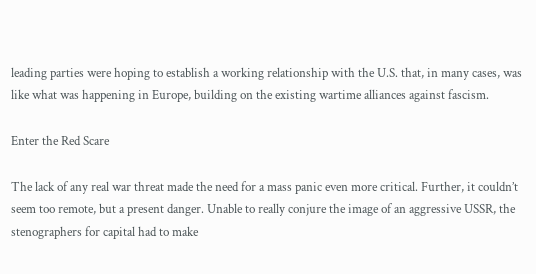leading parties were hoping to establish a working relationship with the U.S. that, in many cases, was like what was happening in Europe, building on the existing wartime alliances against fascism.

Enter the Red Scare

The lack of any real war threat made the need for a mass panic even more critical. Further, it couldn’t seem too remote, but a present danger. Unable to really conjure the image of an aggressive USSR, the stenographers for capital had to make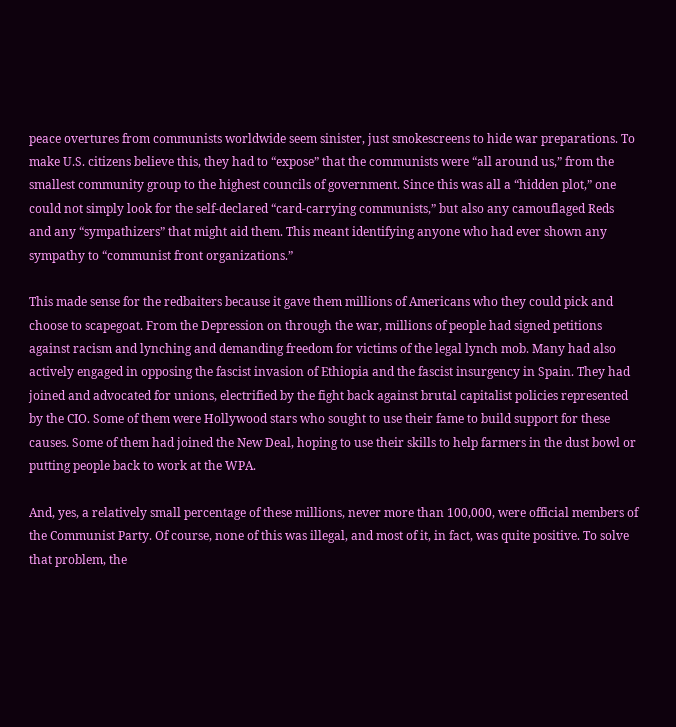peace overtures from communists worldwide seem sinister, just smokescreens to hide war preparations. To make U.S. citizens believe this, they had to “expose” that the communists were “all around us,” from the smallest community group to the highest councils of government. Since this was all a “hidden plot,” one could not simply look for the self-declared “card-carrying communists,” but also any camouflaged Reds and any “sympathizers” that might aid them. This meant identifying anyone who had ever shown any sympathy to “communist front organizations.”

This made sense for the redbaiters because it gave them millions of Americans who they could pick and choose to scapegoat. From the Depression on through the war, millions of people had signed petitions against racism and lynching and demanding freedom for victims of the legal lynch mob. Many had also actively engaged in opposing the fascist invasion of Ethiopia and the fascist insurgency in Spain. They had joined and advocated for unions, electrified by the fight back against brutal capitalist policies represented by the CIO. Some of them were Hollywood stars who sought to use their fame to build support for these causes. Some of them had joined the New Deal, hoping to use their skills to help farmers in the dust bowl or putting people back to work at the WPA.

And, yes, a relatively small percentage of these millions, never more than 100,000, were official members of the Communist Party. Of course, none of this was illegal, and most of it, in fact, was quite positive. To solve that problem, the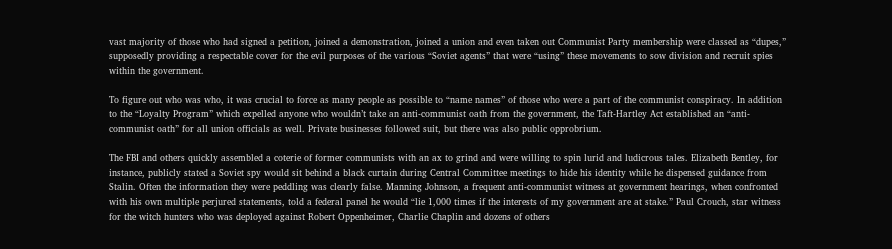vast majority of those who had signed a petition, joined a demonstration, joined a union and even taken out Communist Party membership were classed as “dupes,” supposedly providing a respectable cover for the evil purposes of the various “Soviet agents” that were “using” these movements to sow division and recruit spies within the government.

To figure out who was who, it was crucial to force as many people as possible to “name names” of those who were a part of the communist conspiracy. In addition to the “Loyalty Program” which expelled anyone who wouldn’t take an anti-communist oath from the government, the Taft-Hartley Act established an “anti-communist oath” for all union officials as well. Private businesses followed suit, but there was also public opprobrium.

The FBI and others quickly assembled a coterie of former communists with an ax to grind and were willing to spin lurid and ludicrous tales. Elizabeth Bentley, for instance, publicly stated a Soviet spy would sit behind a black curtain during Central Committee meetings to hide his identity while he dispensed guidance from Stalin. Often the information they were peddling was clearly false. Manning Johnson, a frequent anti-communist witness at government hearings, when confronted with his own multiple perjured statements, told a federal panel he would “lie 1,000 times if the interests of my government are at stake.” Paul Crouch, star witness for the witch hunters who was deployed against Robert Oppenheimer, Charlie Chaplin and dozens of others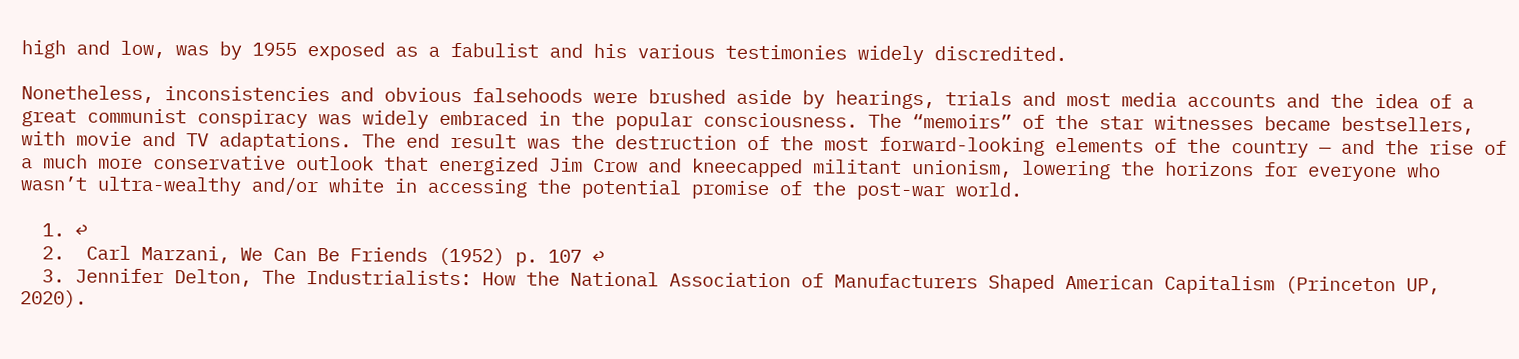high and low, was by 1955 exposed as a fabulist and his various testimonies widely discredited.

Nonetheless, inconsistencies and obvious falsehoods were brushed aside by hearings, trials and most media accounts and the idea of a great communist conspiracy was widely embraced in the popular consciousness. The “memoirs” of the star witnesses became bestsellers, with movie and TV adaptations. The end result was the destruction of the most forward-looking elements of the country — and the rise of a much more conservative outlook that energized Jim Crow and kneecapped militant unionism, lowering the horizons for everyone who wasn’t ultra-wealthy and/or white in accessing the potential promise of the post-war world.

  1. ↩
  2.  Carl Marzani, We Can Be Friends (1952) p. 107 ↩
  3. Jennifer Delton, The Industrialists: How the National Association of Manufacturers Shaped American Capitalism (Princeton UP, 2020).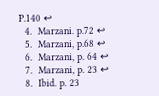P.140 ↩
  4.  Marzani. p.72 ↩
  5.  Marzani, p.68 ↩
  6.  Marzani, p. 64 ↩
  7.  Marzani, p. 23 ↩
  8.  Ibid. p. 23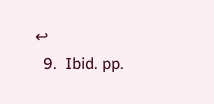↩
  9.  Ibid. pp.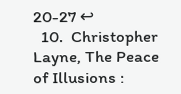20-27 ↩
  10.  Christopher Layne, The Peace of Illusions :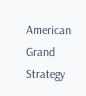American Grand Strategy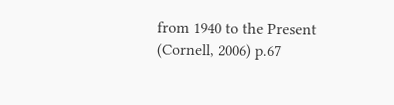from 1940 to the Present (Cornell, 2006) p.67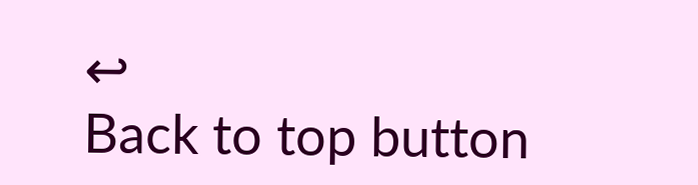↩
Back to top button